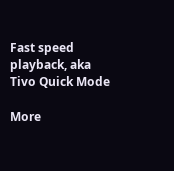Fast speed playback, aka Tivo Quick Mode

More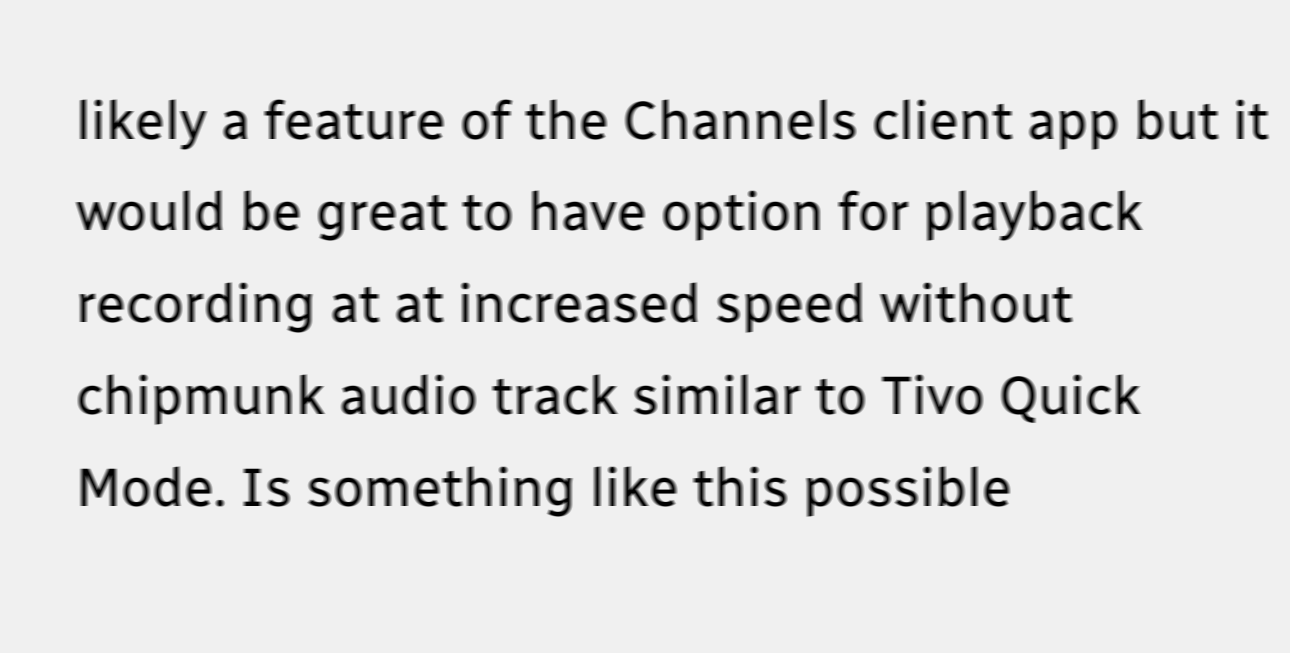likely a feature of the Channels client app but it would be great to have option for playback recording at at increased speed without chipmunk audio track similar to Tivo Quick Mode. Is something like this possible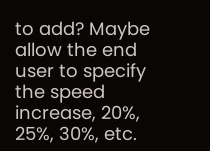to add? Maybe allow the end user to specify the speed increase, 20%, 25%, 30%, etc.